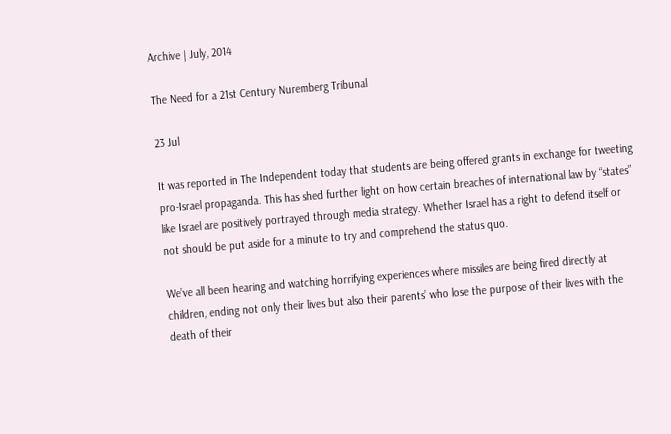Archive | July, 2014

The Need for a 21st Century Nuremberg Tribunal

23 Jul

It was reported in The Independent today that students are being offered grants in exchange for tweeting pro-Israel propaganda. This has shed further light on how certain breaches of international law by “states” like Israel are positively portrayed through media strategy. Whether Israel has a right to defend itself or not should be put aside for a minute to try and comprehend the status quo.

We’ve all been hearing and watching horrifying experiences where missiles are being fired directly at children, ending not only their lives but also their parents’ who lose the purpose of their lives with the death of their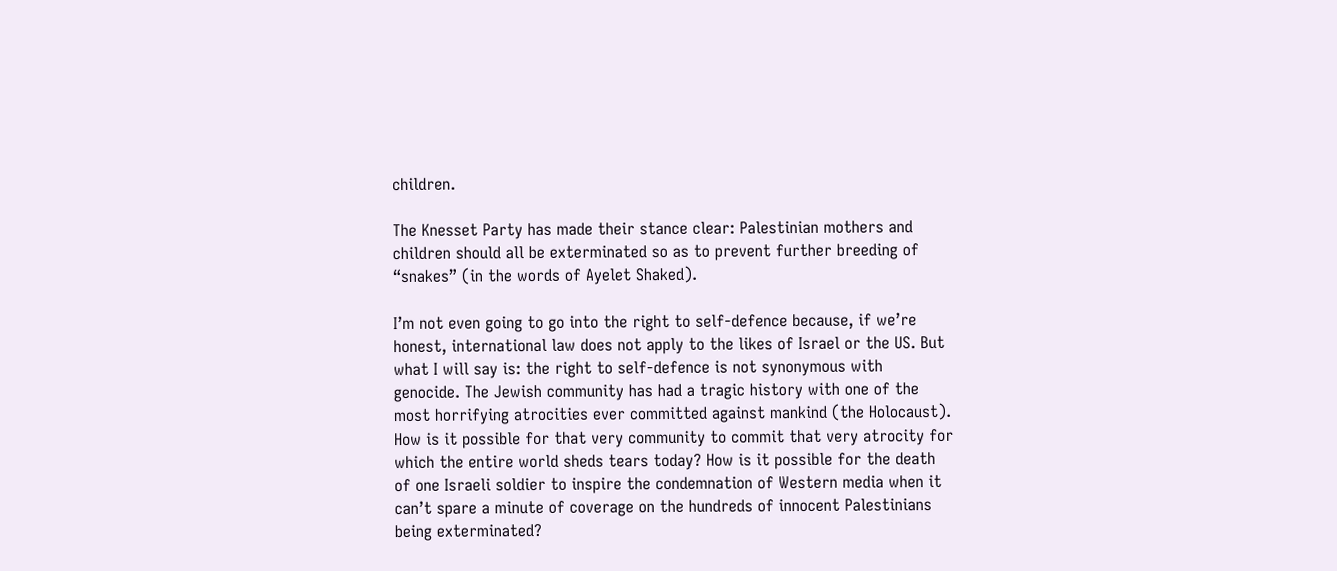children.

The Knesset Party has made their stance clear: Palestinian mothers and children should all be exterminated so as to prevent further breeding of “snakes” (in the words of Ayelet Shaked).

I’m not even going to go into the right to self-defence because, if we’re honest, international law does not apply to the likes of Israel or the US. But what I will say is: the right to self-defence is not synonymous with genocide. The Jewish community has had a tragic history with one of the most horrifying atrocities ever committed against mankind (the Holocaust). How is it possible for that very community to commit that very atrocity for which the entire world sheds tears today? How is it possible for the death of one Israeli soldier to inspire the condemnation of Western media when it can’t spare a minute of coverage on the hundreds of innocent Palestinians being exterminated?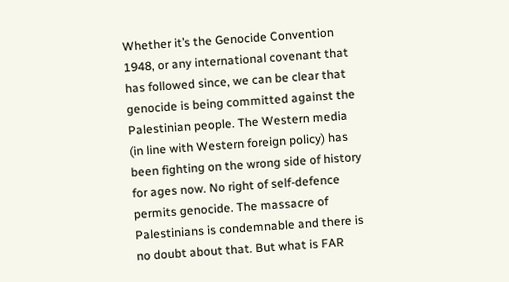Whether it’s the Genocide Convention 1948, or any international covenant that has followed since, we can be clear that genocide is being committed against the Palestinian people. The Western media (in line with Western foreign policy) has been fighting on the wrong side of history for ages now. No right of self-defence permits genocide. The massacre of Palestinians is condemnable and there is no doubt about that. But what is FAR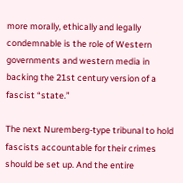more morally, ethically and legally condemnable is the role of Western governments and western media in backing the 21st century version of a fascist “state.”

The next Nuremberg-type tribunal to hold fascists accountable for their crimes should be set up. And the entire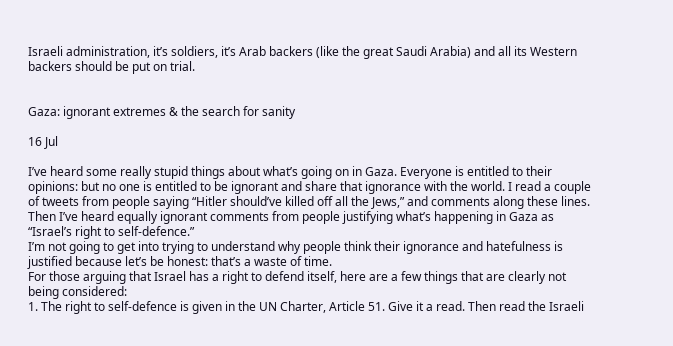Israeli administration, it’s soldiers, it’s Arab backers (like the great Saudi Arabia) and all its Western backers should be put on trial.


Gaza: ignorant extremes & the search for sanity

16 Jul

I’ve heard some really stupid things about what’s going on in Gaza. Everyone is entitled to their opinions: but no one is entitled to be ignorant and share that ignorance with the world. I read a couple of tweets from people saying “Hitler should’ve killed off all the Jews,” and comments along these lines. Then I’ve heard equally ignorant comments from people justifying what’s happening in Gaza as “Israel’s right to self-defence.”
I’m not going to get into trying to understand why people think their ignorance and hatefulness is justified because let’s be honest: that’s a waste of time.
For those arguing that Israel has a right to defend itself, here are a few things that are clearly not being considered:
1. The right to self-defence is given in the UN Charter, Article 51. Give it a read. Then read the Israeli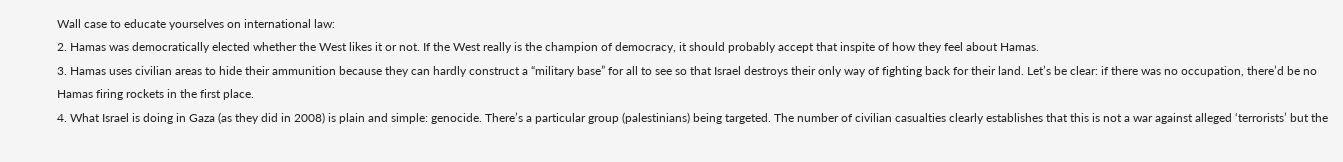Wall case to educate yourselves on international law:
2. Hamas was democratically elected whether the West likes it or not. If the West really is the champion of democracy, it should probably accept that inspite of how they feel about Hamas.
3. Hamas uses civilian areas to hide their ammunition because they can hardly construct a “military base” for all to see so that Israel destroys their only way of fighting back for their land. Let’s be clear: if there was no occupation, there’d be no Hamas firing rockets in the first place.
4. What Israel is doing in Gaza (as they did in 2008) is plain and simple: genocide. There’s a particular group (palestinians) being targeted. The number of civilian casualties clearly establishes that this is not a war against alleged ‘terrorists’ but the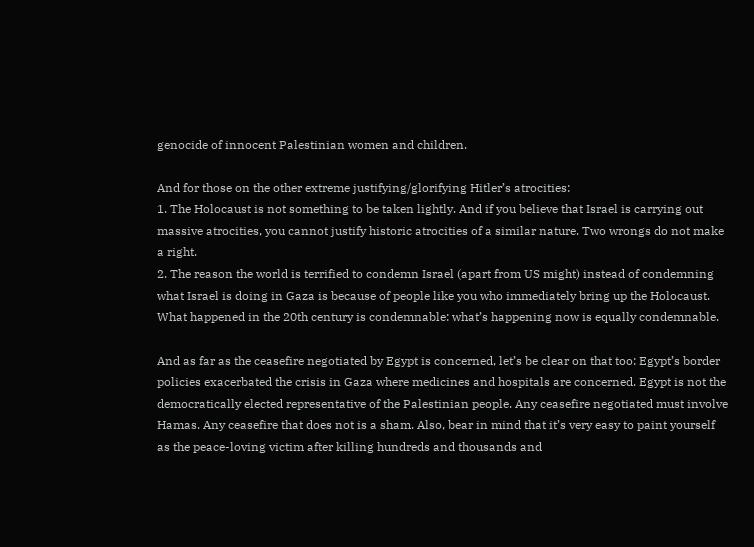genocide of innocent Palestinian women and children.

And for those on the other extreme justifying/glorifying Hitler’s atrocities:
1. The Holocaust is not something to be taken lightly. And if you believe that Israel is carrying out massive atrocities, you cannot justify historic atrocities of a similar nature. Two wrongs do not make a right.
2. The reason the world is terrified to condemn Israel (apart from US might) instead of condemning what Israel is doing in Gaza is because of people like you who immediately bring up the Holocaust. What happened in the 20th century is condemnable: what’s happening now is equally condemnable.

And as far as the ceasefire negotiated by Egypt is concerned, let’s be clear on that too: Egypt’s border policies exacerbated the crisis in Gaza where medicines and hospitals are concerned. Egypt is not the democratically elected representative of the Palestinian people. Any ceasefire negotiated must involve Hamas. Any ceasefire that does not is a sham. Also, bear in mind that it’s very easy to paint yourself as the peace-loving victim after killing hundreds and thousands and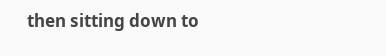then sitting down to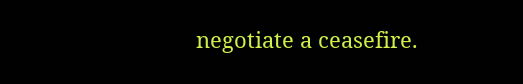negotiate a ceasefire.